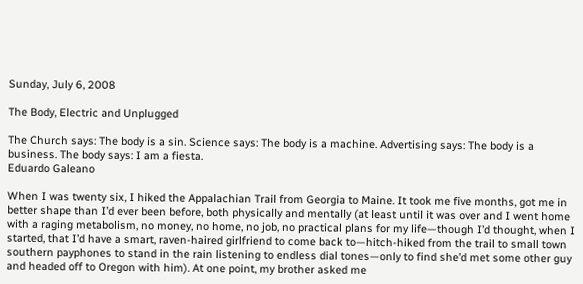Sunday, July 6, 2008

The Body, Electric and Unplugged

The Church says: The body is a sin. Science says: The body is a machine. Advertising says: The body is a business. The body says: I am a fiesta.
Eduardo Galeano

When I was twenty six, I hiked the Appalachian Trail from Georgia to Maine. It took me five months, got me in better shape than I’d ever been before, both physically and mentally (at least until it was over and I went home with a raging metabolism, no money, no home, no job, no practical plans for my life—though I’d thought, when I started, that I’d have a smart, raven-haired girlfriend to come back to—hitch-hiked from the trail to small town southern payphones to stand in the rain listening to endless dial tones—only to find she’d met some other guy and headed off to Oregon with him). At one point, my brother asked me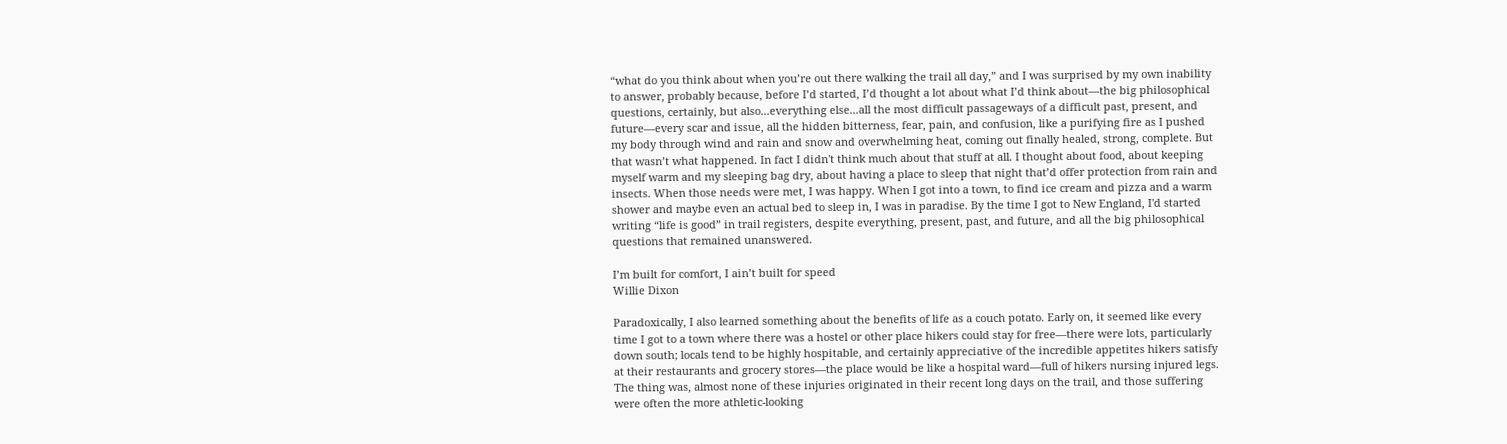“what do you think about when you’re out there walking the trail all day,” and I was surprised by my own inability to answer, probably because, before I’d started, I’d thought a lot about what I’d think about—the big philosophical questions, certainly, but also...everything else...all the most difficult passageways of a difficult past, present, and future—every scar and issue, all the hidden bitterness, fear, pain, and confusion, like a purifying fire as I pushed my body through wind and rain and snow and overwhelming heat, coming out finally healed, strong, complete. But that wasn’t what happened. In fact I didn't think much about that stuff at all. I thought about food, about keeping myself warm and my sleeping bag dry, about having a place to sleep that night that’d offer protection from rain and insects. When those needs were met, I was happy. When I got into a town, to find ice cream and pizza and a warm shower and maybe even an actual bed to sleep in, I was in paradise. By the time I got to New England, I'd started writing “life is good” in trail registers, despite everything, present, past, and future, and all the big philosophical questions that remained unanswered.

I’m built for comfort, I ain’t built for speed
Willie Dixon

Paradoxically, I also learned something about the benefits of life as a couch potato. Early on, it seemed like every time I got to a town where there was a hostel or other place hikers could stay for free—there were lots, particularly down south; locals tend to be highly hospitable, and certainly appreciative of the incredible appetites hikers satisfy at their restaurants and grocery stores—the place would be like a hospital ward—full of hikers nursing injured legs. The thing was, almost none of these injuries originated in their recent long days on the trail, and those suffering were often the more athletic-looking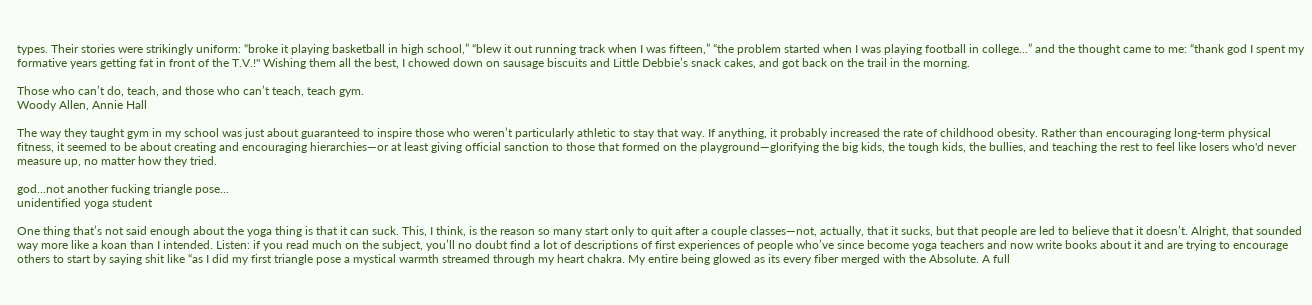types. Their stories were strikingly uniform: “broke it playing basketball in high school,” “blew it out running track when I was fifteen,” “the problem started when I was playing football in college...” and the thought came to me: “thank god I spent my formative years getting fat in front of the T.V.!" Wishing them all the best, I chowed down on sausage biscuits and Little Debbie’s snack cakes, and got back on the trail in the morning.

Those who can’t do, teach, and those who can’t teach, teach gym.
Woody Allen, Annie Hall

The way they taught gym in my school was just about guaranteed to inspire those who weren’t particularly athletic to stay that way. If anything, it probably increased the rate of childhood obesity. Rather than encouraging long-term physical fitness, it seemed to be about creating and encouraging hierarchies—or at least giving official sanction to those that formed on the playground—glorifying the big kids, the tough kids, the bullies, and teaching the rest to feel like losers who'd never measure up, no matter how they tried.

god...not another fucking triangle pose...
unidentified yoga student

One thing that’s not said enough about the yoga thing is that it can suck. This, I think, is the reason so many start only to quit after a couple classes—not, actually, that it sucks, but that people are led to believe that it doesn’t. Alright, that sounded way more like a koan than I intended. Listen: if you read much on the subject, you’ll no doubt find a lot of descriptions of first experiences of people who’ve since become yoga teachers and now write books about it and are trying to encourage others to start by saying shit like “as I did my first triangle pose a mystical warmth streamed through my heart chakra. My entire being glowed as its every fiber merged with the Absolute. A full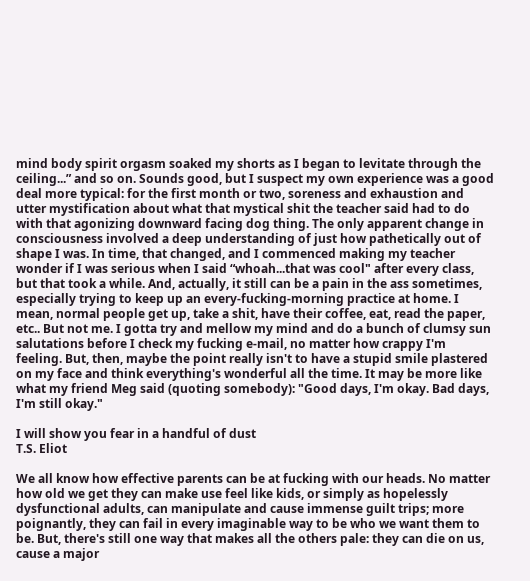mind body spirit orgasm soaked my shorts as I began to levitate through the ceiling...” and so on. Sounds good, but I suspect my own experience was a good deal more typical: for the first month or two, soreness and exhaustion and utter mystification about what that mystical shit the teacher said had to do with that agonizing downward facing dog thing. The only apparent change in consciousness involved a deep understanding of just how pathetically out of shape I was. In time, that changed, and I commenced making my teacher wonder if I was serious when I said “whoah...that was cool" after every class, but that took a while. And, actually, it still can be a pain in the ass sometimes, especially trying to keep up an every-fucking-morning practice at home. I mean, normal people get up, take a shit, have their coffee, eat, read the paper, etc.. But not me. I gotta try and mellow my mind and do a bunch of clumsy sun salutations before I check my fucking e-mail, no matter how crappy I'm feeling. But, then, maybe the point really isn't to have a stupid smile plastered on my face and think everything's wonderful all the time. It may be more like what my friend Meg said (quoting somebody): "Good days, I'm okay. Bad days, I'm still okay."

I will show you fear in a handful of dust
T.S. Eliot

We all know how effective parents can be at fucking with our heads. No matter how old we get they can make use feel like kids, or simply as hopelessly dysfunctional adults, can manipulate and cause immense guilt trips; more poignantly, they can fail in every imaginable way to be who we want them to be. But, there's still one way that makes all the others pale: they can die on us, cause a major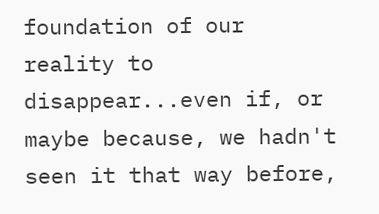foundation of our reality to disappear...even if, or maybe because, we hadn't seen it that way before,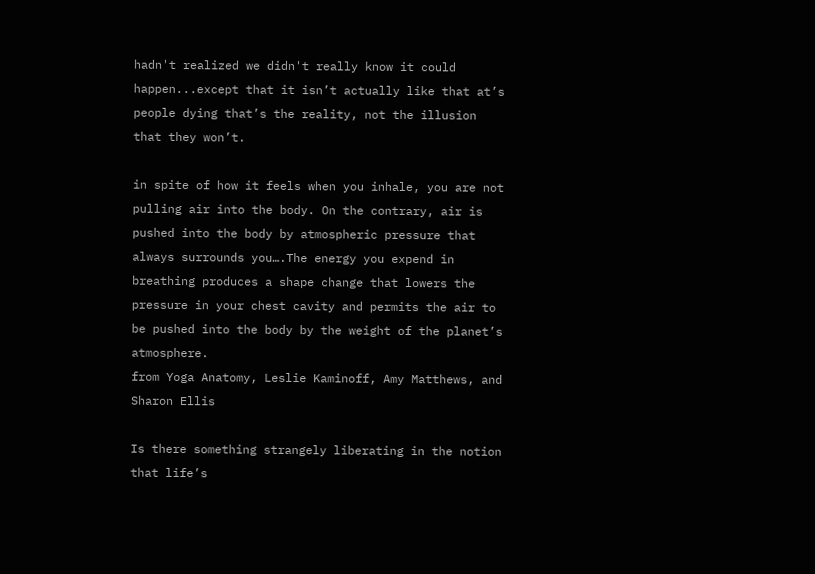hadn't realized we didn't really know it could happen...except that it isn’t actually like that at’s people dying that’s the reality, not the illusion that they won’t.

in spite of how it feels when you inhale, you are not pulling air into the body. On the contrary, air is pushed into the body by atmospheric pressure that always surrounds you….The energy you expend in breathing produces a shape change that lowers the pressure in your chest cavity and permits the air to be pushed into the body by the weight of the planet’s atmosphere.
from Yoga Anatomy, Leslie Kaminoff, Amy Matthews, and Sharon Ellis

Is there something strangely liberating in the notion that life’s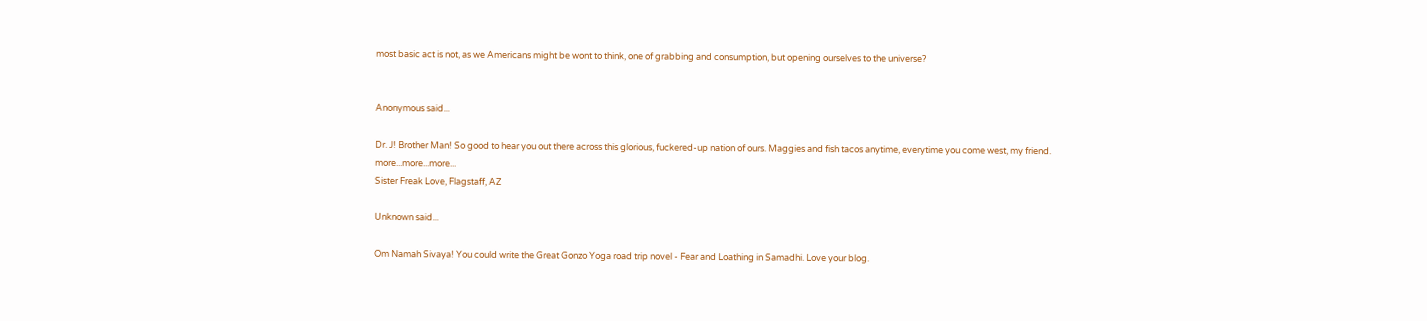most basic act is not, as we Americans might be wont to think, one of grabbing and consumption, but opening ourselves to the universe?


Anonymous said...

Dr. J! Brother Man! So good to hear you out there across this glorious, fuckered-up nation of ours. Maggies and fish tacos anytime, everytime you come west, my friend. more...more...more...
Sister Freak Love, Flagstaff, AZ

Unknown said...

Om Namah Sivaya! You could write the Great Gonzo Yoga road trip novel - Fear and Loathing in Samadhi. Love your blog.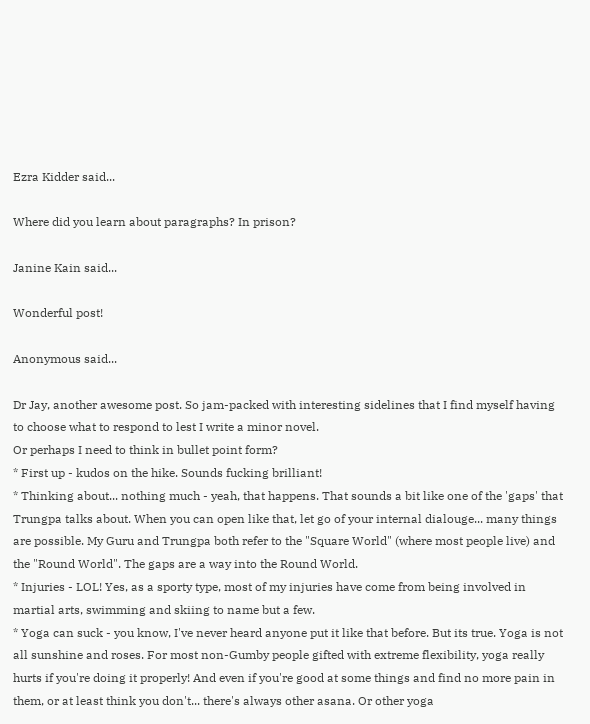Ezra Kidder said...

Where did you learn about paragraphs? In prison?

Janine Kain said...

Wonderful post!

Anonymous said...

Dr Jay, another awesome post. So jam-packed with interesting sidelines that I find myself having to choose what to respond to lest I write a minor novel.
Or perhaps I need to think in bullet point form?
* First up - kudos on the hike. Sounds fucking brilliant!
* Thinking about... nothing much - yeah, that happens. That sounds a bit like one of the 'gaps' that Trungpa talks about. When you can open like that, let go of your internal dialouge... many things are possible. My Guru and Trungpa both refer to the "Square World" (where most people live) and the "Round World". The gaps are a way into the Round World.
* Injuries - LOL! Yes, as a sporty type, most of my injuries have come from being involved in martial arts, swimming and skiing to name but a few.
* Yoga can suck - you know, I've never heard anyone put it like that before. But its true. Yoga is not all sunshine and roses. For most non-Gumby people gifted with extreme flexibility, yoga really hurts if you're doing it properly! And even if you're good at some things and find no more pain in them, or at least think you don't... there's always other asana. Or other yoga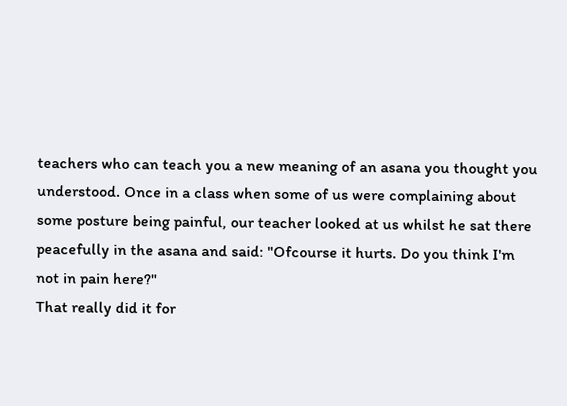teachers who can teach you a new meaning of an asana you thought you understood. Once in a class when some of us were complaining about some posture being painful, our teacher looked at us whilst he sat there peacefully in the asana and said: "Ofcourse it hurts. Do you think I'm not in pain here?"
That really did it for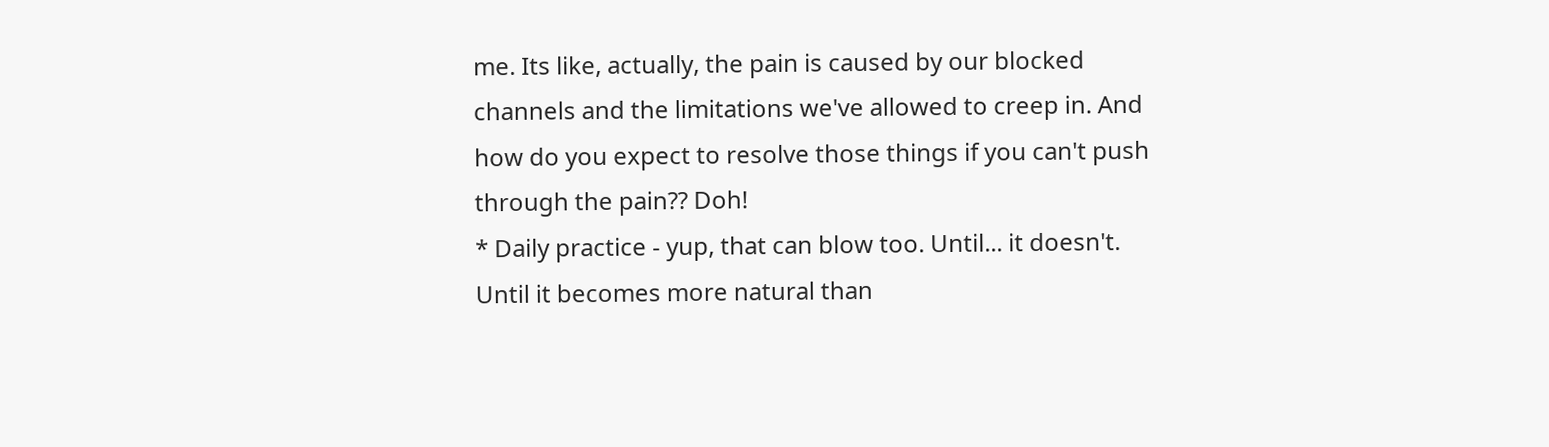me. Its like, actually, the pain is caused by our blocked channels and the limitations we've allowed to creep in. And how do you expect to resolve those things if you can't push through the pain?? Doh!
* Daily practice - yup, that can blow too. Until... it doesn't. Until it becomes more natural than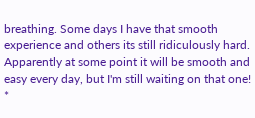breathing. Some days I have that smooth experience and others its still ridiculously hard. Apparently at some point it will be smooth and easy every day, but I'm still waiting on that one!
*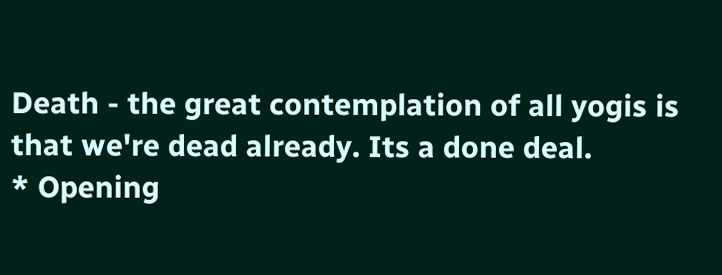Death - the great contemplation of all yogis is that we're dead already. Its a done deal.
* Opening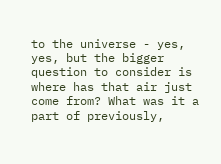to the universe - yes, yes, but the bigger question to consider is where has that air just come from? What was it a part of previously,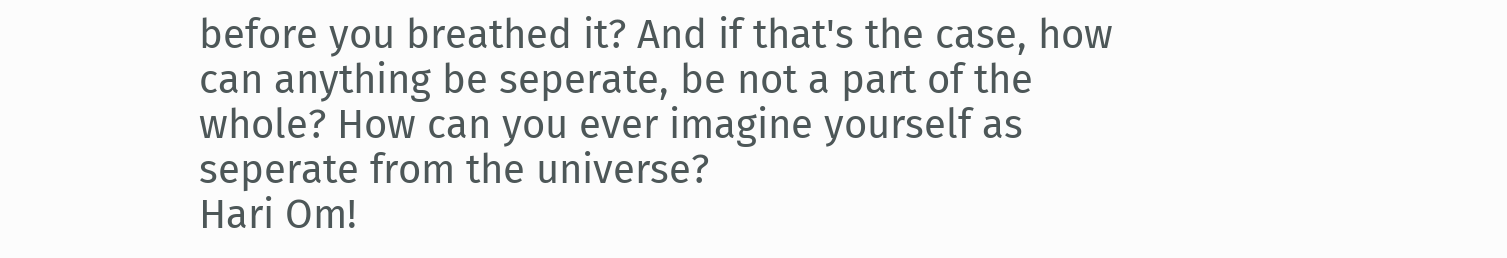before you breathed it? And if that's the case, how can anything be seperate, be not a part of the whole? How can you ever imagine yourself as seperate from the universe?
Hari Om!